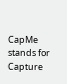CapMe stands for Capture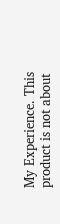My Experience. This product is not about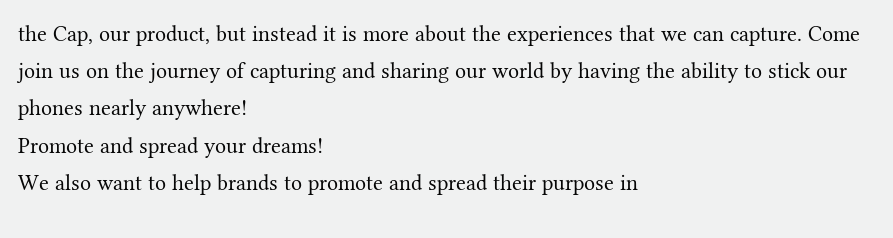the Cap, our product, but instead it is more about the experiences that we can capture. Come join us on the journey of capturing and sharing our world by having the ability to stick our phones nearly anywhere!
Promote and spread your dreams!
We also want to help brands to promote and spread their purpose in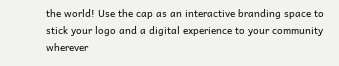the world! Use the cap as an interactive branding space to stick your logo and a digital experience to your community wherever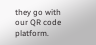they go with our QR code platform.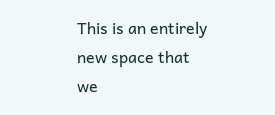This is an entirely new space that we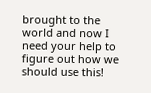brought to the world and now I need your help to figure out how we should use this!